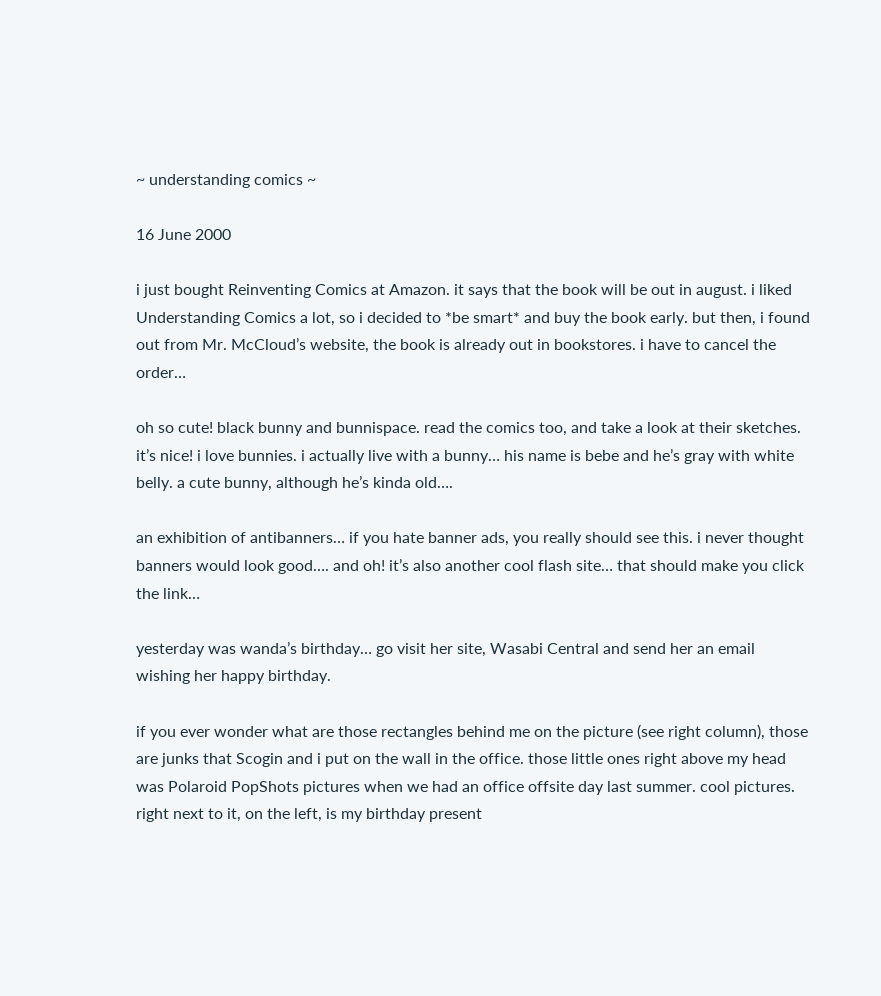~ understanding comics ~

16 June 2000

i just bought Reinventing Comics at Amazon. it says that the book will be out in august. i liked Understanding Comics a lot, so i decided to *be smart* and buy the book early. but then, i found out from Mr. McCloud’s website, the book is already out in bookstores. i have to cancel the order…

oh so cute! black bunny and bunnispace. read the comics too, and take a look at their sketches. it’s nice! i love bunnies. i actually live with a bunny… his name is bebe and he’s gray with white belly. a cute bunny, although he’s kinda old….

an exhibition of antibanners… if you hate banner ads, you really should see this. i never thought banners would look good…. and oh! it’s also another cool flash site… that should make you click the link…

yesterday was wanda’s birthday… go visit her site, Wasabi Central and send her an email wishing her happy birthday.

if you ever wonder what are those rectangles behind me on the picture (see right column), those are junks that Scogin and i put on the wall in the office. those little ones right above my head was Polaroid PopShots pictures when we had an office offsite day last summer. cool pictures. right next to it, on the left, is my birthday present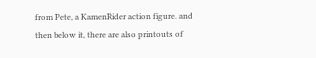from Pete, a KamenRider action figure. and then below it, there are also printouts of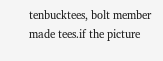tenbucktees, bolt member made tees.if the picture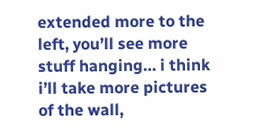extended more to the left, you’ll see more stuff hanging… i think i’ll take more pictures of the wall,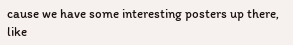cause we have some interesting posters up there, like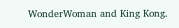WonderWoman and King Kong.